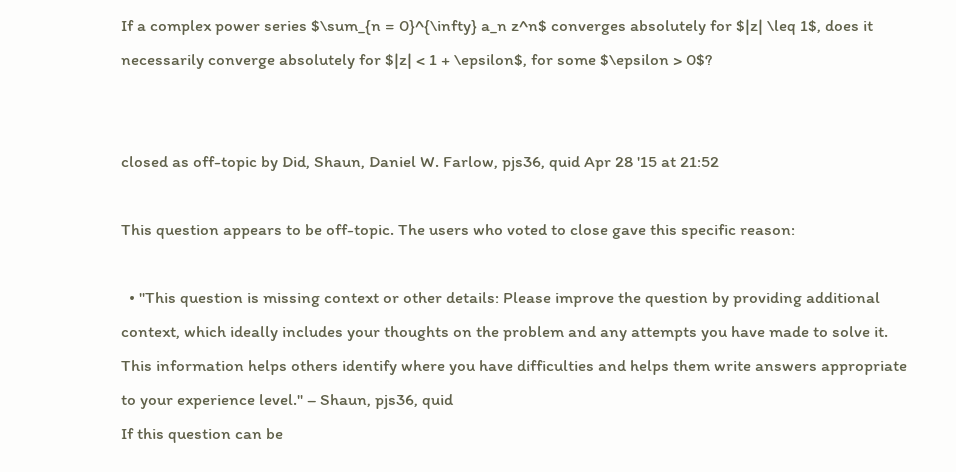If a complex power series $\sum_{n = 0}^{\infty} a_n z^n$ converges absolutely for $|z| \leq 1$, does it necessarily converge absolutely for $|z| < 1 + \epsilon$, for some $\epsilon > 0$?


closed as off-topic by Did, Shaun, Daniel W. Farlow, pjs36, quid Apr 28 '15 at 21:52

This question appears to be off-topic. The users who voted to close gave this specific reason:

  • "This question is missing context or other details: Please improve the question by providing additional context, which ideally includes your thoughts on the problem and any attempts you have made to solve it. This information helps others identify where you have difficulties and helps them write answers appropriate to your experience level." – Shaun, pjs36, quid
If this question can be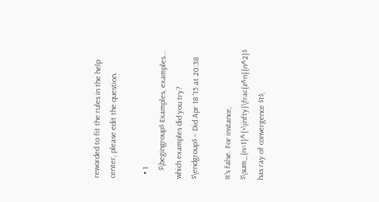reworded to fit the rules in the help center, please edit the question.

  • 1
    $\begingroup$ Examples, examples... which examples did you try? $\endgroup$ – Did Apr 18 '15 at 20:38

It's false. For instance, $\sum_{n=1}^{+\infty}\frac{z^n}{n^2}$ has ray of convergence $1$,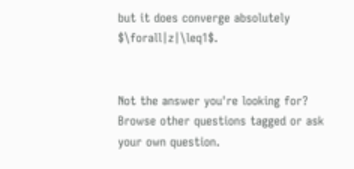but it does converge absolutely $\forall|z|\leq1$.


Not the answer you're looking for? Browse other questions tagged or ask your own question.